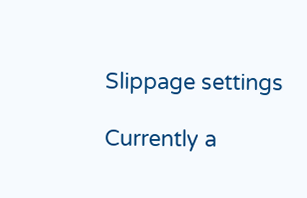Slippage settings

Currently a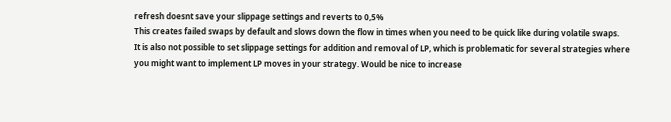refresh doesnt save your slippage settings and reverts to 0,5%
This creates failed swaps by default and slows down the flow in times when you need to be quick like during volatile swaps.
It is also not possible to set slippage settings for addition and removal of LP, which is problematic for several strategies where you might want to implement LP moves in your strategy. Would be nice to increase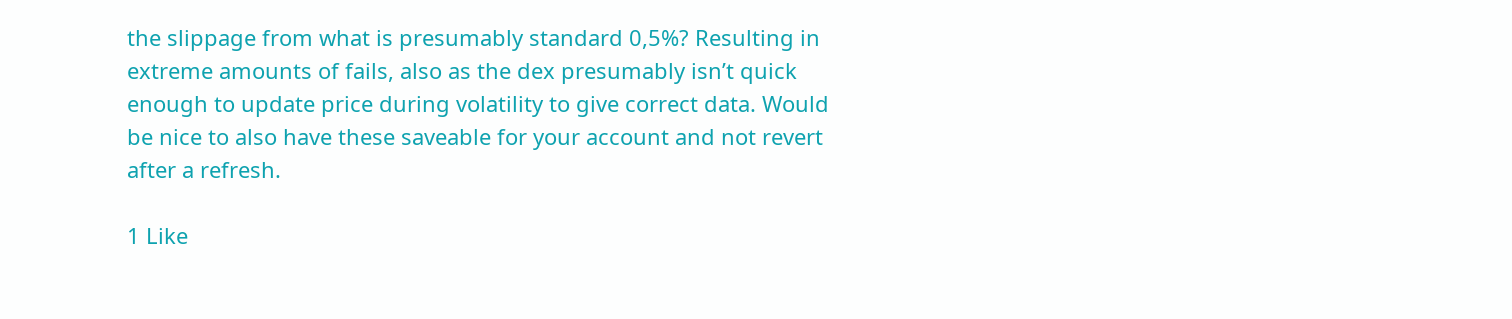the slippage from what is presumably standard 0,5%? Resulting in extreme amounts of fails, also as the dex presumably isn’t quick enough to update price during volatility to give correct data. Would be nice to also have these saveable for your account and not revert after a refresh.

1 Like